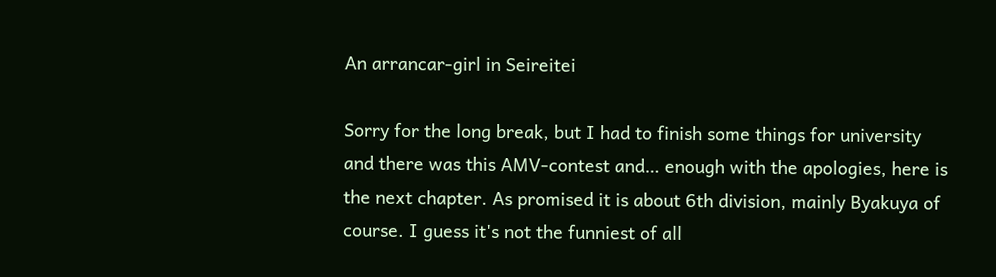An arrancar-girl in Seireitei

Sorry for the long break, but I had to finish some things for university and there was this AMV-contest and… enough with the apologies, here is the next chapter. As promised it is about 6th division, mainly Byakuya of course. I guess it's not the funniest of all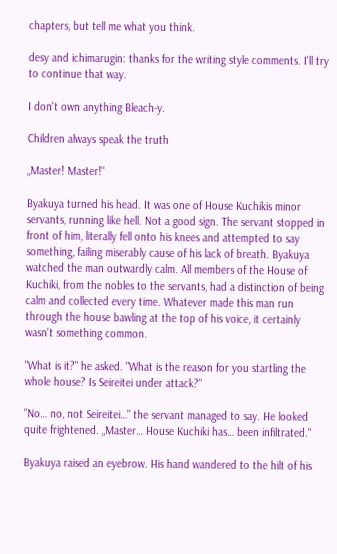chapters, but tell me what you think.

desy and ichimarugin: thanks for the writing style comments. I'll try to continue that way.

I don't own anything Bleach-y.

Children always speak the truth

„Master! Master!"

Byakuya turned his head. It was one of House Kuchikis minor servants, running like hell. Not a good sign. The servant stopped in front of him, literally fell onto his knees and attempted to say something, failing miserably cause of his lack of breath. Byakuya watched the man outwardly calm. All members of the House of Kuchiki, from the nobles to the servants, had a distinction of being calm and collected every time. Whatever made this man run through the house bawling at the top of his voice, it certainly wasn't something common.

"What is it?" he asked. "What is the reason for you startling the whole house? Is Seireitei under attack?"

"No… no, not Seireitei…" the servant managed to say. He looked quite frightened. „Master… House Kuchiki has… been infiltrated."

Byakuya raised an eyebrow. His hand wandered to the hilt of his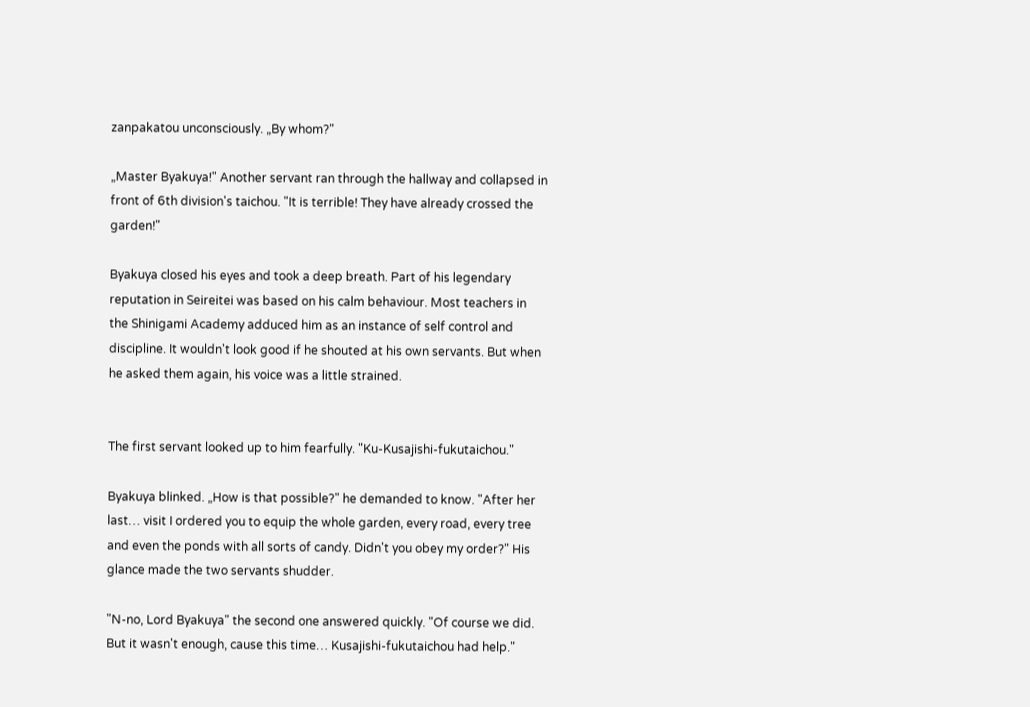zanpakatou unconsciously. „By whom?"

„Master Byakuya!" Another servant ran through the hallway and collapsed in front of 6th division's taichou. "It is terrible! They have already crossed the garden!"

Byakuya closed his eyes and took a deep breath. Part of his legendary reputation in Seireitei was based on his calm behaviour. Most teachers in the Shinigami Academy adduced him as an instance of self control and discipline. It wouldn't look good if he shouted at his own servants. But when he asked them again, his voice was a little strained.


The first servant looked up to him fearfully. "Ku-Kusajishi-fukutaichou."

Byakuya blinked. „How is that possible?" he demanded to know. "After her last… visit I ordered you to equip the whole garden, every road, every tree and even the ponds with all sorts of candy. Didn't you obey my order?" His glance made the two servants shudder.

"N-no, Lord Byakuya" the second one answered quickly. "Of course we did. But it wasn't enough, cause this time… Kusajishi-fukutaichou had help."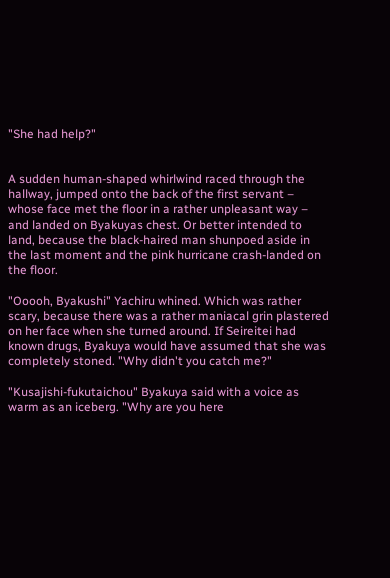"She had help?"


A sudden human-shaped whirlwind raced through the hallway, jumped onto the back of the first servant – whose face met the floor in a rather unpleasant way – and landed on Byakuyas chest. Or better intended to land, because the black-haired man shunpoed aside in the last moment and the pink hurricane crash-landed on the floor.

"Ooooh, Byakushi" Yachiru whined. Which was rather scary, because there was a rather maniacal grin plastered on her face when she turned around. If Seireitei had known drugs, Byakuya would have assumed that she was completely stoned. "Why didn't you catch me?"

"Kusajishi-fukutaichou" Byakuya said with a voice as warm as an iceberg. "Why are you here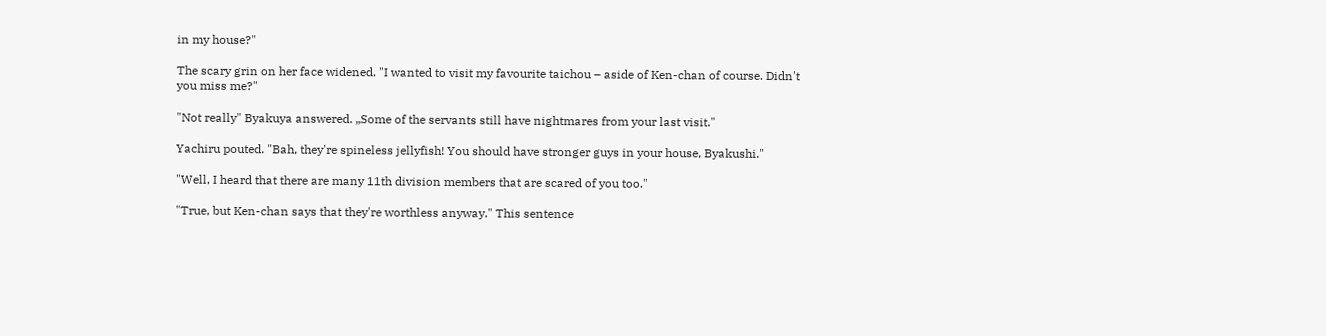in my house?"

The scary grin on her face widened. "I wanted to visit my favourite taichou – aside of Ken-chan of course. Didn't you miss me?"

"Not really" Byakuya answered. „Some of the servants still have nightmares from your last visit."

Yachiru pouted. "Bah, they're spineless jellyfish! You should have stronger guys in your house, Byakushi."

"Well, I heard that there are many 11th division members that are scared of you too."

"True, but Ken-chan says that they're worthless anyway." This sentence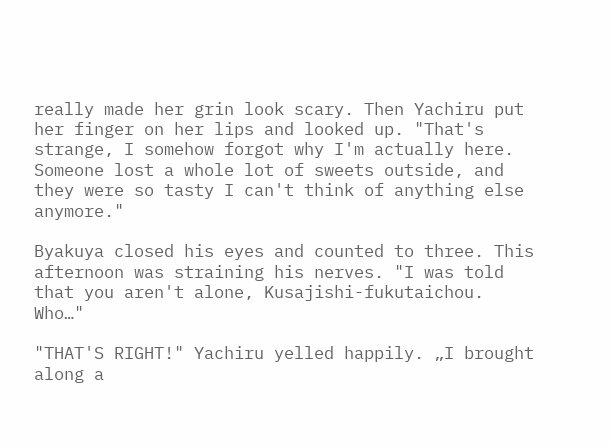really made her grin look scary. Then Yachiru put her finger on her lips and looked up. "That's strange, I somehow forgot why I'm actually here. Someone lost a whole lot of sweets outside, and they were so tasty I can't think of anything else anymore."

Byakuya closed his eyes and counted to three. This afternoon was straining his nerves. "I was told that you aren't alone, Kusajishi-fukutaichou. Who…"

"THAT'S RIGHT!" Yachiru yelled happily. „I brought along a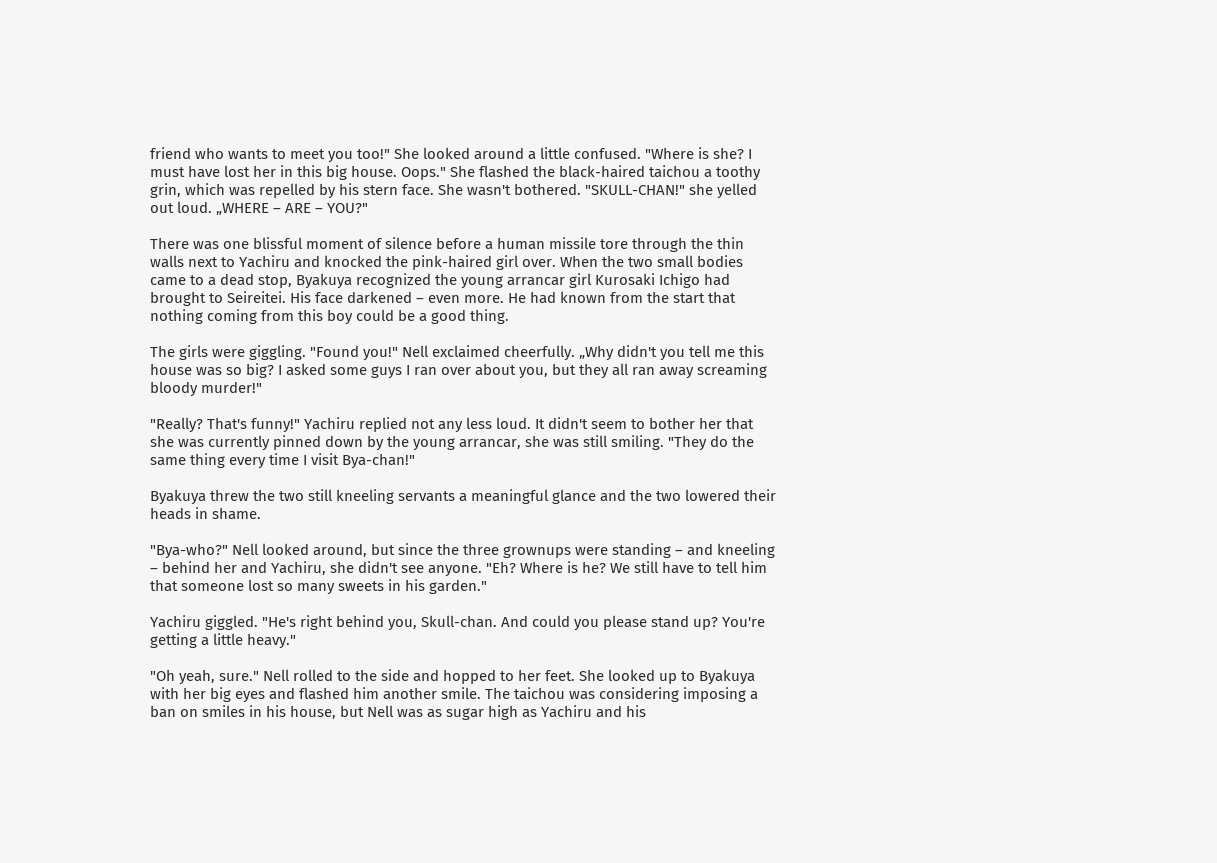friend who wants to meet you too!" She looked around a little confused. "Where is she? I must have lost her in this big house. Oops." She flashed the black-haired taichou a toothy grin, which was repelled by his stern face. She wasn't bothered. "SKULL-CHAN!" she yelled out loud. „WHERE – ARE – YOU?"

There was one blissful moment of silence before a human missile tore through the thin walls next to Yachiru and knocked the pink-haired girl over. When the two small bodies came to a dead stop, Byakuya recognized the young arrancar girl Kurosaki Ichigo had brought to Seireitei. His face darkened – even more. He had known from the start that nothing coming from this boy could be a good thing.

The girls were giggling. "Found you!" Nell exclaimed cheerfully. „Why didn't you tell me this house was so big? I asked some guys I ran over about you, but they all ran away screaming bloody murder!"

"Really? That's funny!" Yachiru replied not any less loud. It didn't seem to bother her that she was currently pinned down by the young arrancar, she was still smiling. "They do the same thing every time I visit Bya-chan!"

Byakuya threw the two still kneeling servants a meaningful glance and the two lowered their heads in shame.

"Bya-who?" Nell looked around, but since the three grownups were standing – and kneeling – behind her and Yachiru, she didn't see anyone. "Eh? Where is he? We still have to tell him that someone lost so many sweets in his garden."

Yachiru giggled. "He's right behind you, Skull-chan. And could you please stand up? You're getting a little heavy."

"Oh yeah, sure." Nell rolled to the side and hopped to her feet. She looked up to Byakuya with her big eyes and flashed him another smile. The taichou was considering imposing a ban on smiles in his house, but Nell was as sugar high as Yachiru and his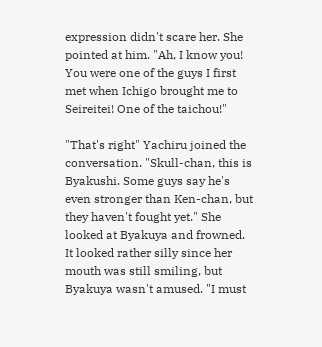expression didn't scare her. She pointed at him. "Ah, I know you! You were one of the guys I first met when Ichigo brought me to Seireitei! One of the taichou!"

"That's right" Yachiru joined the conversation. "Skull-chan, this is Byakushi. Some guys say he's even stronger than Ken-chan, but they haven't fought yet." She looked at Byakuya and frowned. It looked rather silly since her mouth was still smiling, but Byakuya wasn't amused. "I must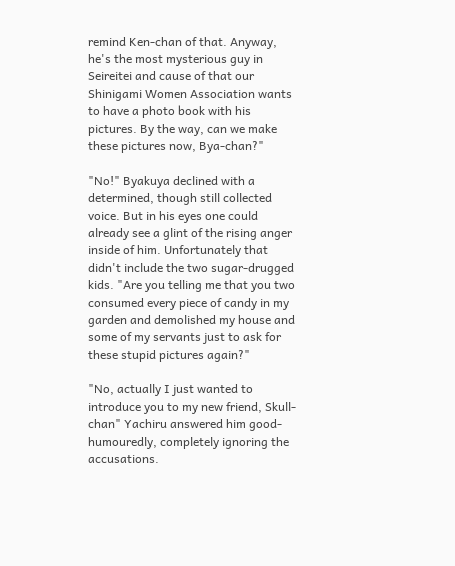remind Ken-chan of that. Anyway, he's the most mysterious guy in Seireitei and cause of that our Shinigami Women Association wants to have a photo book with his pictures. By the way, can we make these pictures now, Bya-chan?"

"No!" Byakuya declined with a determined, though still collected voice. But in his eyes one could already see a glint of the rising anger inside of him. Unfortunately that didn't include the two sugar-drugged kids. "Are you telling me that you two consumed every piece of candy in my garden and demolished my house and some of my servants just to ask for these stupid pictures again?"

"No, actually I just wanted to introduce you to my new friend, Skull-chan" Yachiru answered him good-humouredly, completely ignoring the accusations.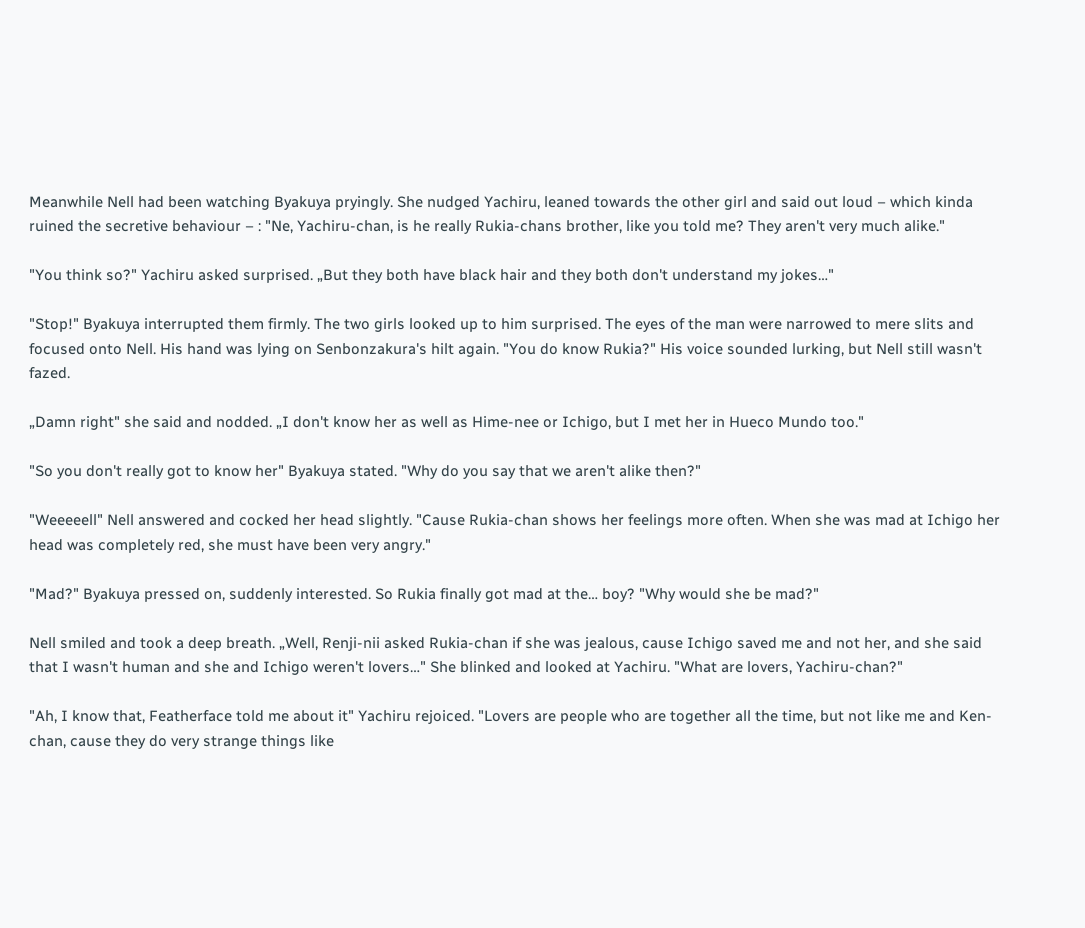Meanwhile Nell had been watching Byakuya pryingly. She nudged Yachiru, leaned towards the other girl and said out loud – which kinda ruined the secretive behaviour – : "Ne, Yachiru-chan, is he really Rukia-chans brother, like you told me? They aren't very much alike."

"You think so?" Yachiru asked surprised. „But they both have black hair and they both don't understand my jokes…"

"Stop!" Byakuya interrupted them firmly. The two girls looked up to him surprised. The eyes of the man were narrowed to mere slits and focused onto Nell. His hand was lying on Senbonzakura's hilt again. "You do know Rukia?" His voice sounded lurking, but Nell still wasn't fazed.

„Damn right" she said and nodded. „I don't know her as well as Hime-nee or Ichigo, but I met her in Hueco Mundo too."

"So you don't really got to know her" Byakuya stated. "Why do you say that we aren't alike then?"

"Weeeeell" Nell answered and cocked her head slightly. "Cause Rukia-chan shows her feelings more often. When she was mad at Ichigo her head was completely red, she must have been very angry."

"Mad?" Byakuya pressed on, suddenly interested. So Rukia finally got mad at the… boy? "Why would she be mad?"

Nell smiled and took a deep breath. „Well, Renji-nii asked Rukia-chan if she was jealous, cause Ichigo saved me and not her, and she said that I wasn't human and she and Ichigo weren't lovers…" She blinked and looked at Yachiru. "What are lovers, Yachiru-chan?"

"Ah, I know that, Featherface told me about it" Yachiru rejoiced. "Lovers are people who are together all the time, but not like me and Ken-chan, cause they do very strange things like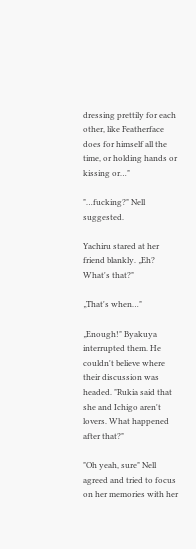dressing prettily for each other, like Featherface does for himself all the time, or holding hands or kissing or…"

"…fucking?" Nell suggested.

Yachiru stared at her friend blankly. „Eh? What's that?"

„That's when…"

„Enough!" Byakuya interrupted them. He couldn't believe where their discussion was headed. "Rukia said that she and Ichigo aren't lovers. What happened after that?"

"Oh yeah, sure" Nell agreed and tried to focus on her memories with her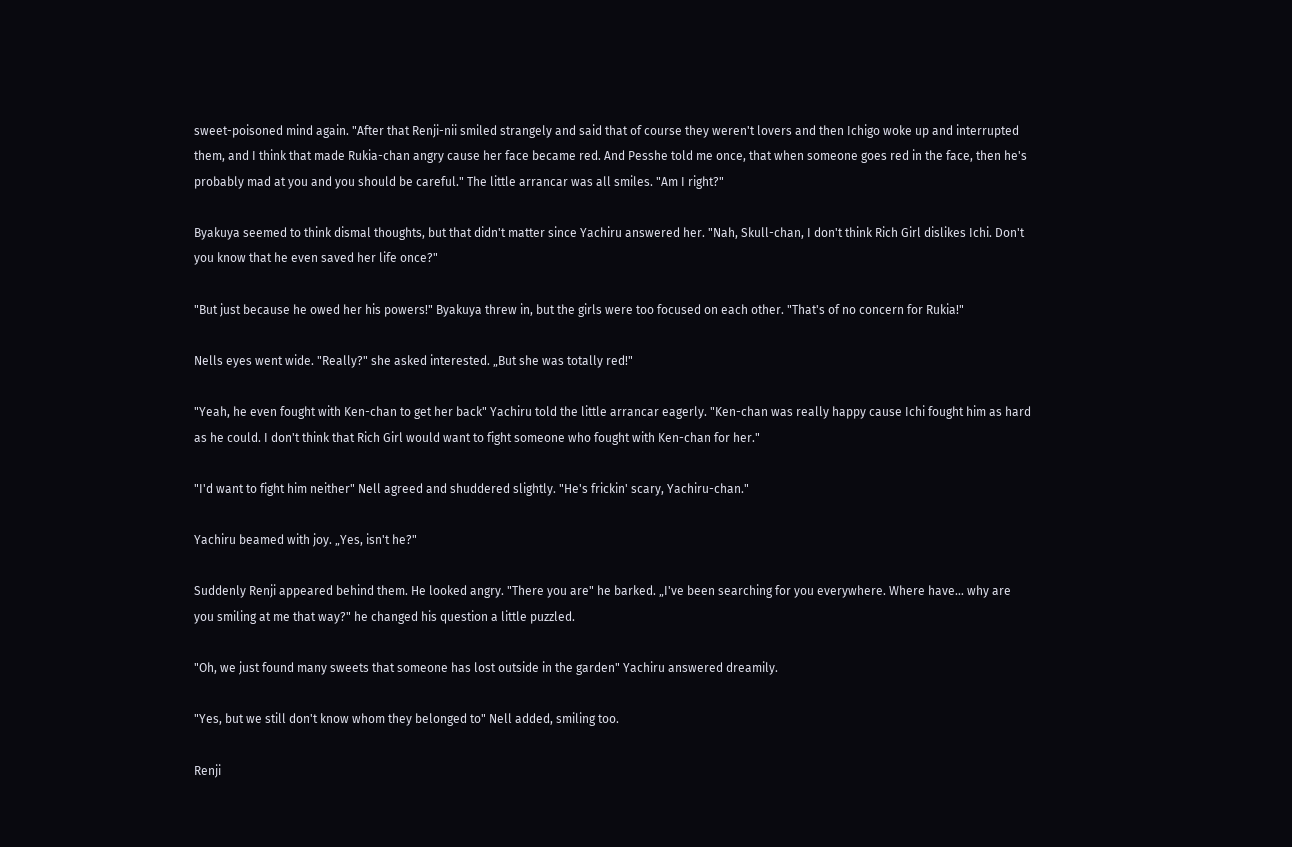sweet-poisoned mind again. "After that Renji-nii smiled strangely and said that of course they weren't lovers and then Ichigo woke up and interrupted them, and I think that made Rukia-chan angry cause her face became red. And Pesshe told me once, that when someone goes red in the face, then he's probably mad at you and you should be careful." The little arrancar was all smiles. "Am I right?"

Byakuya seemed to think dismal thoughts, but that didn't matter since Yachiru answered her. "Nah, Skull-chan, I don't think Rich Girl dislikes Ichi. Don't you know that he even saved her life once?"

"But just because he owed her his powers!" Byakuya threw in, but the girls were too focused on each other. "That's of no concern for Rukia!"

Nells eyes went wide. "Really?" she asked interested. „But she was totally red!"

"Yeah, he even fought with Ken-chan to get her back" Yachiru told the little arrancar eagerly. "Ken-chan was really happy cause Ichi fought him as hard as he could. I don't think that Rich Girl would want to fight someone who fought with Ken-chan for her."

"I'd want to fight him neither" Nell agreed and shuddered slightly. "He's frickin' scary, Yachiru-chan."

Yachiru beamed with joy. „Yes, isn't he?"

Suddenly Renji appeared behind them. He looked angry. "There you are" he barked. „I've been searching for you everywhere. Where have… why are you smiling at me that way?" he changed his question a little puzzled.

"Oh, we just found many sweets that someone has lost outside in the garden" Yachiru answered dreamily.

"Yes, but we still don't know whom they belonged to" Nell added, smiling too.

Renji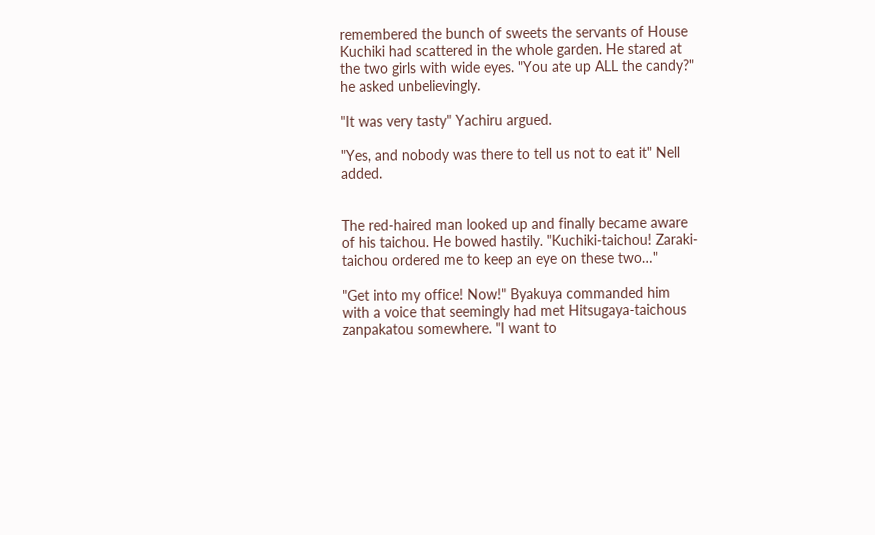remembered the bunch of sweets the servants of House Kuchiki had scattered in the whole garden. He stared at the two girls with wide eyes. "You ate up ALL the candy?" he asked unbelievingly.

"It was very tasty" Yachiru argued.

"Yes, and nobody was there to tell us not to eat it" Nell added.


The red-haired man looked up and finally became aware of his taichou. He bowed hastily. "Kuchiki-taichou! Zaraki-taichou ordered me to keep an eye on these two…"

"Get into my office! Now!" Byakuya commanded him with a voice that seemingly had met Hitsugaya-taichous zanpakatou somewhere. "I want to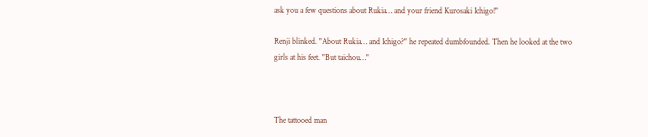ask you a few questions about Rukia… and your friend Kurosaki Ichigo!"

Renji blinked. "About Rukia… and Ichigo?" he repeated dumbfounded. Then he looked at the two girls at his feet. "But taichou…"



The tattooed man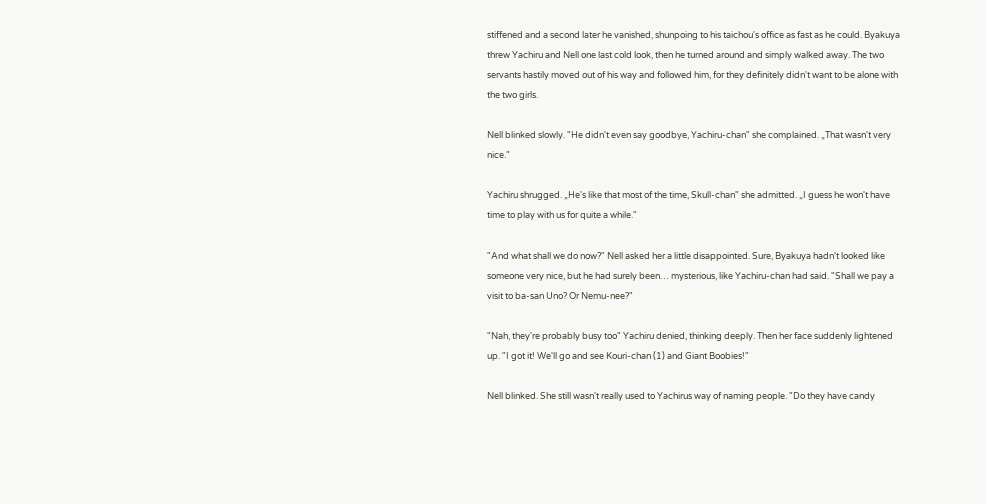stiffened and a second later he vanished, shunpoing to his taichou's office as fast as he could. Byakuya threw Yachiru and Nell one last cold look, then he turned around and simply walked away. The two servants hastily moved out of his way and followed him, for they definitely didn't want to be alone with the two girls.

Nell blinked slowly. "He didn't even say goodbye, Yachiru-chan" she complained. „That wasn't very nice."

Yachiru shrugged. „He's like that most of the time, Skull-chan" she admitted. „I guess he won't have time to play with us for quite a while."

"And what shall we do now?" Nell asked her a little disappointed. Sure, Byakuya hadn't looked like someone very nice, but he had surely been… mysterious, like Yachiru-chan had said. "Shall we pay a visit to ba-san Uno? Or Nemu-nee?"

"Nah, they're probably busy too" Yachiru denied, thinking deeply. Then her face suddenly lightened up. "I got it! We'll go and see Kouri-chan (1) and Giant Boobies!"

Nell blinked. She still wasn't really used to Yachirus way of naming people. "Do they have candy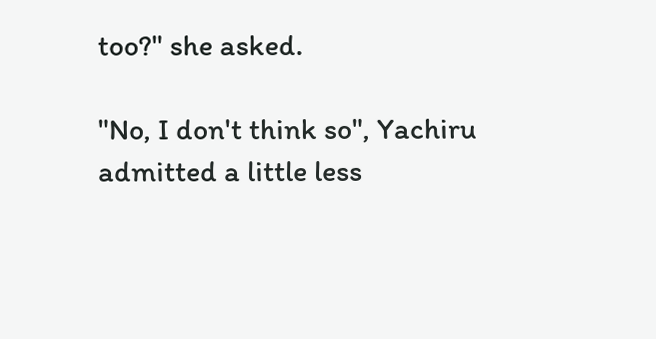too?" she asked.

"No, I don't think so", Yachiru admitted a little less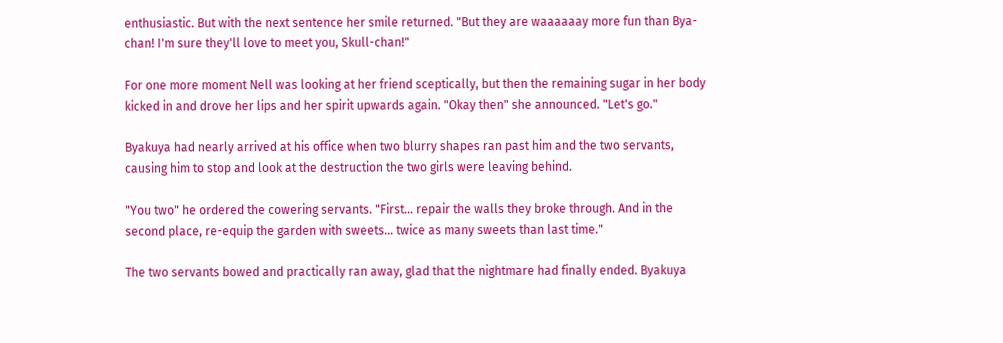enthusiastic. But with the next sentence her smile returned. "But they are waaaaaay more fun than Bya-chan! I'm sure they'll love to meet you, Skull-chan!"

For one more moment Nell was looking at her friend sceptically, but then the remaining sugar in her body kicked in and drove her lips and her spirit upwards again. "Okay then" she announced. "Let's go."

Byakuya had nearly arrived at his office when two blurry shapes ran past him and the two servants, causing him to stop and look at the destruction the two girls were leaving behind.

"You two" he ordered the cowering servants. "First… repair the walls they broke through. And in the second place, re-equip the garden with sweets… twice as many sweets than last time."

The two servants bowed and practically ran away, glad that the nightmare had finally ended. Byakuya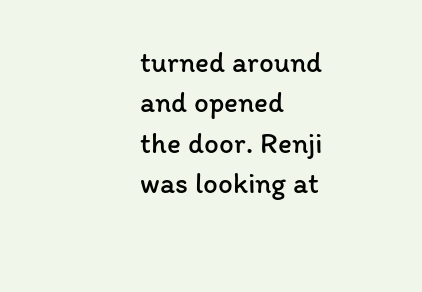turned around and opened the door. Renji was looking at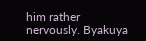him rather nervously. Byakuya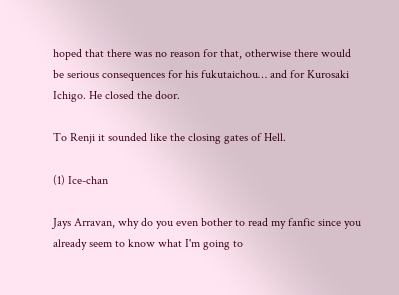hoped that there was no reason for that, otherwise there would be serious consequences for his fukutaichou… and for Kurosaki Ichigo. He closed the door.

To Renji it sounded like the closing gates of Hell.

(1) Ice-chan

Jays Arravan, why do you even bother to read my fanfic since you already seem to know what I'm going to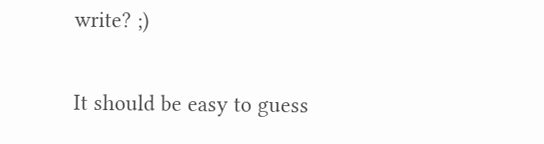write? ;)

It should be easy to guess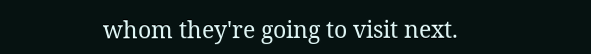whom they're going to visit next.